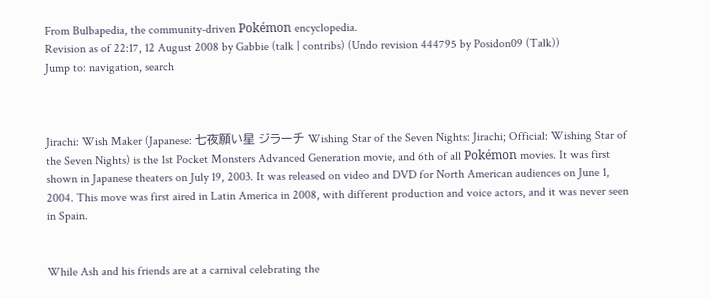From Bulbapedia, the community-driven Pokémon encyclopedia.
Revision as of 22:17, 12 August 2008 by Gabbie (talk | contribs) (Undo revision 444795 by Posidon09 (Talk))
Jump to: navigation, search



Jirachi: Wish Maker (Japanese: 七夜願い星 ジラーチ Wishing Star of the Seven Nights: Jirachi; Official: Wishing Star of the Seven Nights) is the 1st Pocket Monsters Advanced Generation movie, and 6th of all Pokémon movies. It was first shown in Japanese theaters on July 19, 2003. It was released on video and DVD for North American audiences on June 1, 2004. This move was first aired in Latin America in 2008, with different production and voice actors, and it was never seen in Spain.


While Ash and his friends are at a carnival celebrating the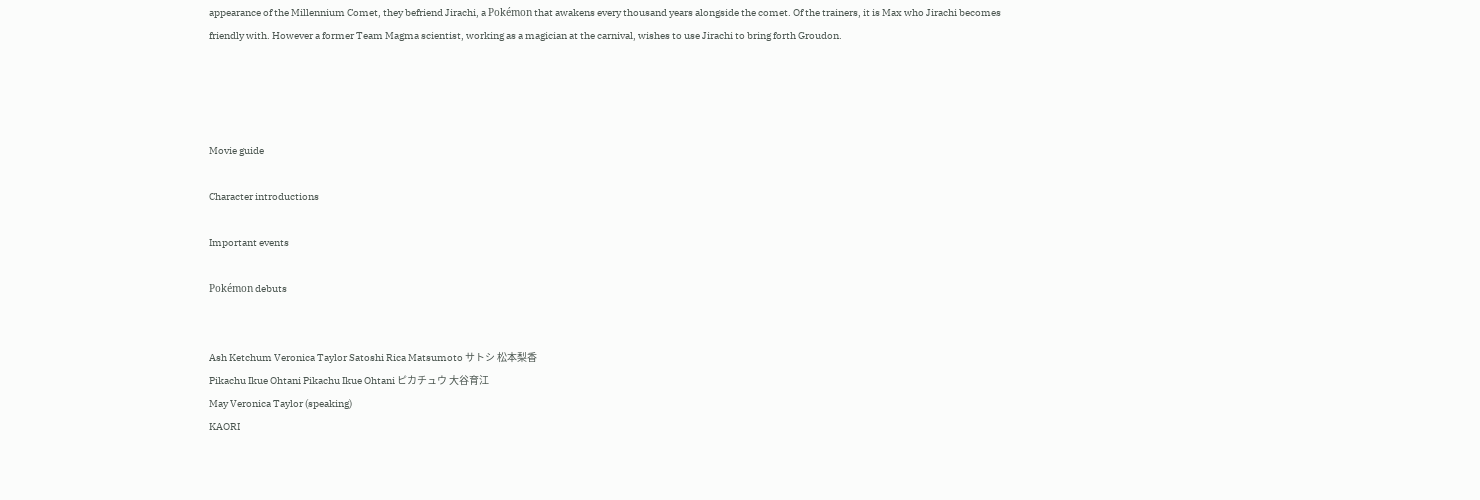appearance of the Millennium Comet, they befriend Jirachi, a Pokémon that awakens every thousand years alongside the comet. Of the trainers, it is Max who Jirachi becomes friendly with. However a former Team Magma scientist, working as a magician at the carnival, wishes to use Jirachi to bring forth Groudon.




Movie guide

Character introductions

Important events

Pokémon debuts


Ash Ketchum Veronica Taylor Satoshi Rica Matsumoto サトシ 松本梨香
Pikachu Ikue Ohtani Pikachu Ikue Ohtani ピカチュウ 大谷育江
May Veronica Taylor (speaking)
KAORI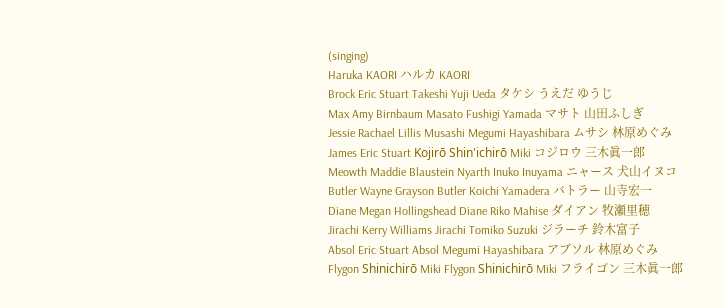(singing)
Haruka KAORI ハルカ KAORI
Brock Eric Stuart Takeshi Yuji Ueda タケシ うえだ ゆうじ
Max Amy Birnbaum Masato Fushigi Yamada マサト 山田ふしぎ
Jessie Rachael Lillis Musashi Megumi Hayashibara ムサシ 林原めぐみ
James Eric Stuart Kojirō Shin'ichirō Miki コジロウ 三木眞一郎
Meowth Maddie Blaustein Nyarth Inuko Inuyama ニャース 犬山イヌコ
Butler Wayne Grayson Butler Koichi Yamadera バトラー 山寺宏一
Diane Megan Hollingshead Diane Riko Mahise ダイアン 牧瀬里穂
Jirachi Kerry Williams Jirachi Tomiko Suzuki ジラーチ 鈴木富子
Absol Eric Stuart Absol Megumi Hayashibara アブソル 林原めぐみ
Flygon Shinichirō Miki Flygon Shinichirō Miki フライゴン 三木眞一郎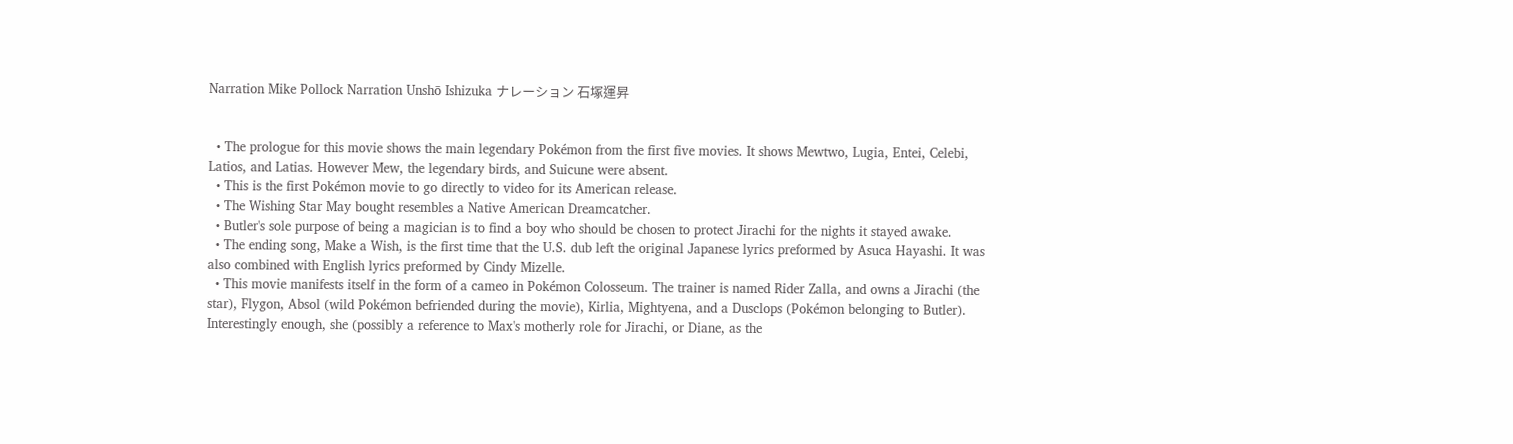Narration Mike Pollock Narration Unshō Ishizuka ナレーション 石塚運昇


  • The prologue for this movie shows the main legendary Pokémon from the first five movies. It shows Mewtwo, Lugia, Entei, Celebi, Latios, and Latias. However Mew, the legendary birds, and Suicune were absent.
  • This is the first Pokémon movie to go directly to video for its American release.
  • The Wishing Star May bought resembles a Native American Dreamcatcher.
  • Butler's sole purpose of being a magician is to find a boy who should be chosen to protect Jirachi for the nights it stayed awake.
  • The ending song, Make a Wish, is the first time that the U.S. dub left the original Japanese lyrics preformed by Asuca Hayashi. It was also combined with English lyrics preformed by Cindy Mizelle.
  • This movie manifests itself in the form of a cameo in Pokémon Colosseum. The trainer is named Rider Zalla, and owns a Jirachi (the star), Flygon, Absol (wild Pokémon befriended during the movie), Kirlia, Mightyena, and a Dusclops (Pokémon belonging to Butler). Interestingly enough, she (possibly a reference to Max's motherly role for Jirachi, or Diane, as the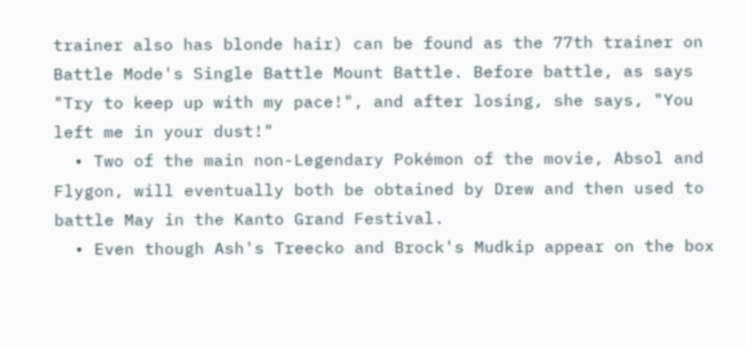trainer also has blonde hair) can be found as the 77th trainer on Battle Mode's Single Battle Mount Battle. Before battle, as says "Try to keep up with my pace!", and after losing, she says, "You left me in your dust!"
  • Two of the main non-Legendary Pokémon of the movie, Absol and Flygon, will eventually both be obtained by Drew and then used to battle May in the Kanto Grand Festival.
  • Even though Ash's Treecko and Brock's Mudkip appear on the box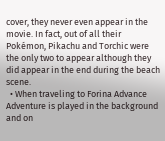cover, they never even appear in the movie. In fact, out of all their Pokémon, Pikachu and Torchic were the only two to appear although they did appear in the end during the beach scene.
  • When traveling to Forina Advance Adventure is played in the background and on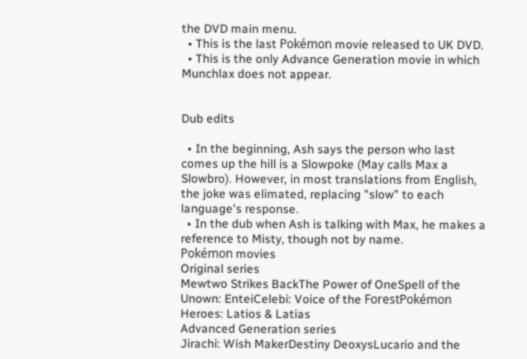the DVD main menu.
  • This is the last Pokémon movie released to UK DVD.
  • This is the only Advance Generation movie in which Munchlax does not appear.


Dub edits

  • In the beginning, Ash says the person who last comes up the hill is a Slowpoke (May calls Max a Slowbro). However, in most translations from English, the joke was elimated, replacing "slow" to each language's response.
  • In the dub when Ash is talking with Max, he makes a reference to Misty, though not by name.
Pokémon movies
Original series
Mewtwo Strikes BackThe Power of OneSpell of the Unown: EnteiCelebi: Voice of the ForestPokémon Heroes: Latios & Latias
Advanced Generation series
Jirachi: Wish MakerDestiny DeoxysLucario and the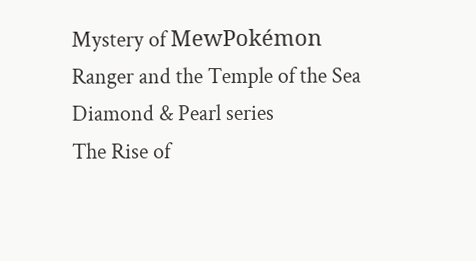Mystery of MewPokémon Ranger and the Temple of the Sea
Diamond & Pearl series
The Rise of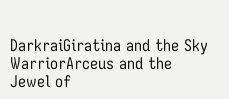DarkraiGiratina and the Sky WarriorArceus and the Jewel of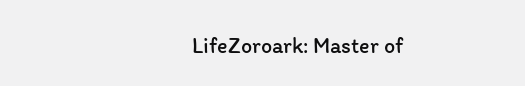LifeZoroark: Master of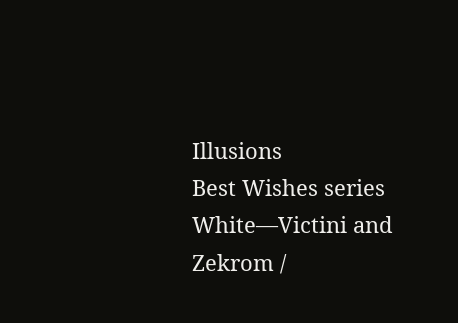Illusions
Best Wishes series
White—Victini and Zekrom /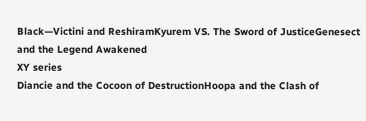Black—Victini and ReshiramKyurem VS. The Sword of JusticeGenesect and the Legend Awakened
XY series
Diancie and the Cocoon of DestructionHoopa and the Clash of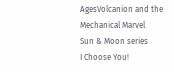AgesVolcanion and the Mechanical Marvel
Sun & Moon series
I Choose You!